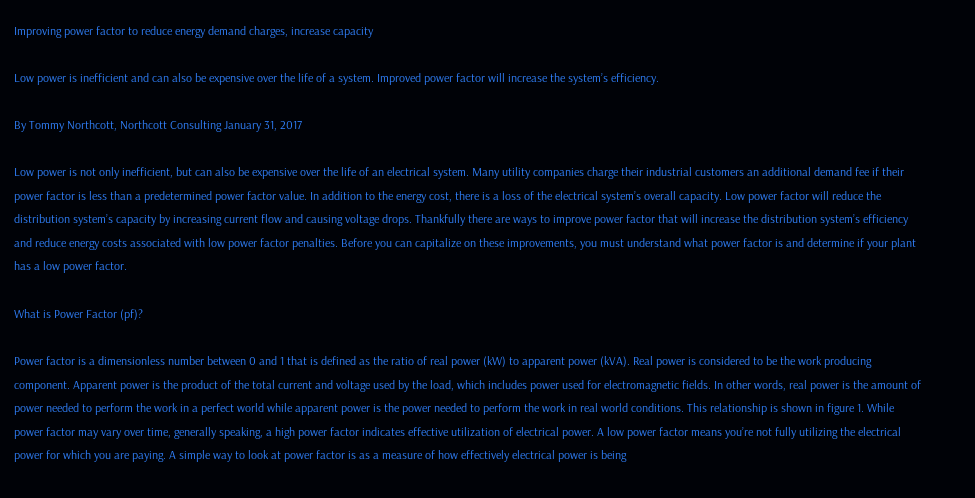Improving power factor to reduce energy demand charges, increase capacity

Low power is inefficient and can also be expensive over the life of a system. Improved power factor will increase the system’s efficiency.

By Tommy Northcott, Northcott Consulting January 31, 2017

Low power is not only inefficient, but can also be expensive over the life of an electrical system. Many utility companies charge their industrial customers an additional demand fee if their power factor is less than a predetermined power factor value. In addition to the energy cost, there is a loss of the electrical system’s overall capacity. Low power factor will reduce the distribution system’s capacity by increasing current flow and causing voltage drops. Thankfully there are ways to improve power factor that will increase the distribution system’s efficiency and reduce energy costs associated with low power factor penalties. Before you can capitalize on these improvements, you must understand what power factor is and determine if your plant has a low power factor.

What is Power Factor (pf)?

Power factor is a dimensionless number between 0 and 1 that is defined as the ratio of real power (kW) to apparent power (kVA). Real power is considered to be the work producing component. Apparent power is the product of the total current and voltage used by the load, which includes power used for electromagnetic fields. In other words, real power is the amount of power needed to perform the work in a perfect world while apparent power is the power needed to perform the work in real world conditions. This relationship is shown in figure 1. While power factor may vary over time, generally speaking, a high power factor indicates effective utilization of electrical power. A low power factor means you’re not fully utilizing the electrical power for which you are paying. A simple way to look at power factor is as a measure of how effectively electrical power is being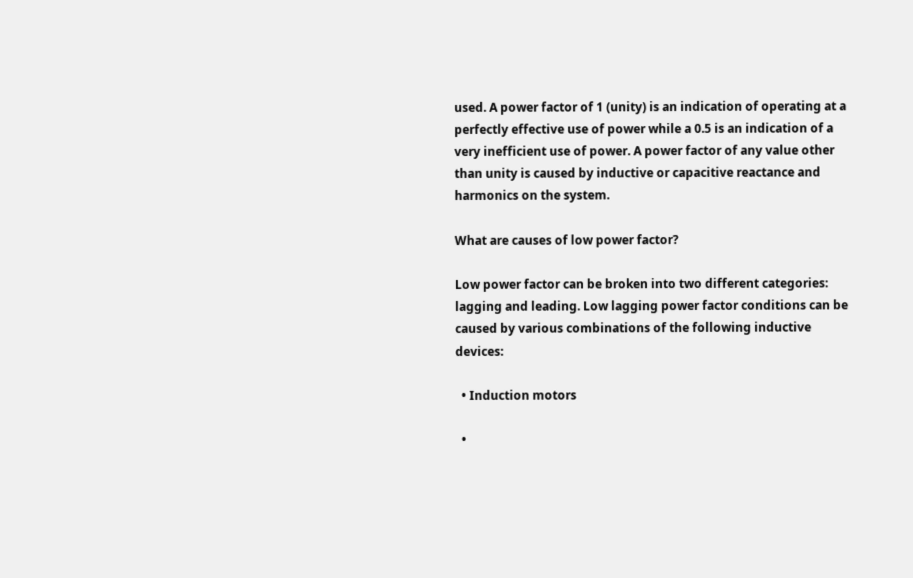used. A power factor of 1 (unity) is an indication of operating at a perfectly effective use of power while a 0.5 is an indication of a very inefficient use of power. A power factor of any value other than unity is caused by inductive or capacitive reactance and harmonics on the system.

What are causes of low power factor?

Low power factor can be broken into two different categories: lagging and leading. Low lagging power factor conditions can be caused by various combinations of the following inductive devices:

  • Induction motors

  •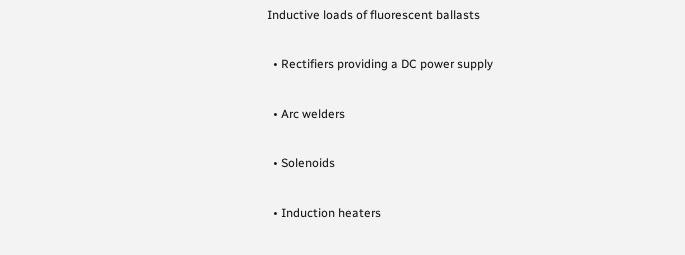Inductive loads of fluorescent ballasts

  • Rectifiers providing a DC power supply

  • Arc welders

  • Solenoids

  • Induction heaters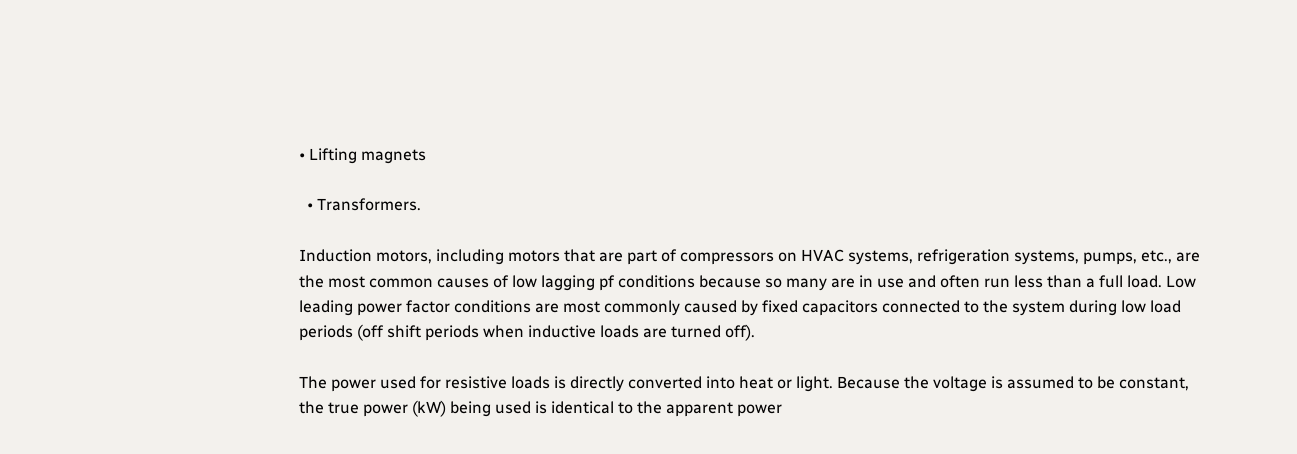• Lifting magnets

  • Transformers.

Induction motors, including motors that are part of compressors on HVAC systems, refrigeration systems, pumps, etc., are the most common causes of low lagging pf conditions because so many are in use and often run less than a full load. Low leading power factor conditions are most commonly caused by fixed capacitors connected to the system during low load periods (off shift periods when inductive loads are turned off).

The power used for resistive loads is directly converted into heat or light. Because the voltage is assumed to be constant, the true power (kW) being used is identical to the apparent power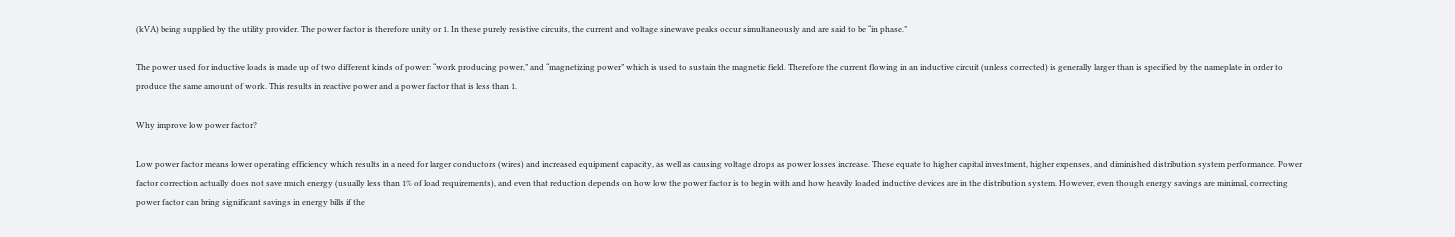(kVA) being supplied by the utility provider. The power factor is therefore unity or 1. In these purely resistive circuits, the current and voltage sinewave peaks occur simultaneously and are said to be “in phase.”

The power used for inductive loads is made up of two different kinds of power: “work producing power,” and “magnetizing power” which is used to sustain the magnetic field. Therefore the current flowing in an inductive circuit (unless corrected) is generally larger than is specified by the nameplate in order to produce the same amount of work. This results in reactive power and a power factor that is less than 1.

Why improve low power factor?

Low power factor means lower operating efficiency which results in a need for larger conductors (wires) and increased equipment capacity, as well as causing voltage drops as power losses increase. These equate to higher capital investment, higher expenses, and diminished distribution system performance. Power factor correction actually does not save much energy (usually less than 1% of load requirements), and even that reduction depends on how low the power factor is to begin with and how heavily loaded inductive devices are in the distribution system. However, even though energy savings are minimal, correcting power factor can bring significant savings in energy bills if the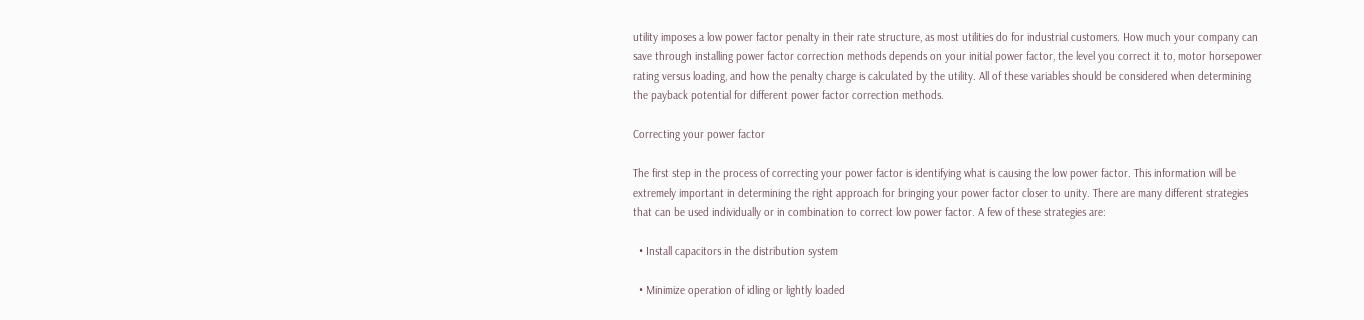utility imposes a low power factor penalty in their rate structure, as most utilities do for industrial customers. How much your company can save through installing power factor correction methods depends on your initial power factor, the level you correct it to, motor horsepower rating versus loading, and how the penalty charge is calculated by the utility. All of these variables should be considered when determining the payback potential for different power factor correction methods.

Correcting your power factor

The first step in the process of correcting your power factor is identifying what is causing the low power factor. This information will be extremely important in determining the right approach for bringing your power factor closer to unity. There are many different strategies that can be used individually or in combination to correct low power factor. A few of these strategies are:

  • Install capacitors in the distribution system

  • Minimize operation of idling or lightly loaded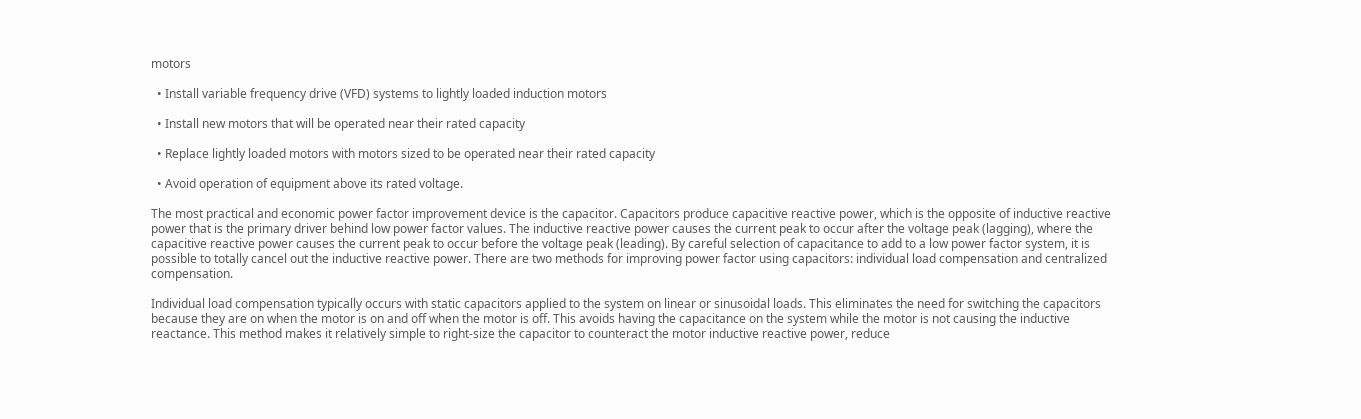motors

  • Install variable frequency drive (VFD) systems to lightly loaded induction motors

  • Install new motors that will be operated near their rated capacity

  • Replace lightly loaded motors with motors sized to be operated near their rated capacity

  • Avoid operation of equipment above its rated voltage.

The most practical and economic power factor improvement device is the capacitor. Capacitors produce capacitive reactive power, which is the opposite of inductive reactive power that is the primary driver behind low power factor values. The inductive reactive power causes the current peak to occur after the voltage peak (lagging), where the capacitive reactive power causes the current peak to occur before the voltage peak (leading). By careful selection of capacitance to add to a low power factor system, it is possible to totally cancel out the inductive reactive power. There are two methods for improving power factor using capacitors: individual load compensation and centralized compensation.

Individual load compensation typically occurs with static capacitors applied to the system on linear or sinusoidal loads. This eliminates the need for switching the capacitors because they are on when the motor is on and off when the motor is off. This avoids having the capacitance on the system while the motor is not causing the inductive reactance. This method makes it relatively simple to right-size the capacitor to counteract the motor inductive reactive power, reduce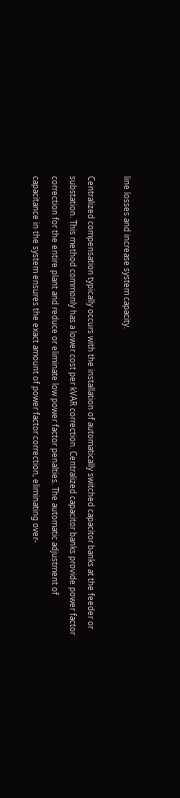line losses and increase system capacity.

Centralized compensation typically occurs with the installation of automatically switched capacitor banks at the feeder or substation. This method commonly has a lower cost per kVAR correction. Centralized capacitor banks provide power factor correction for the entire plant and reduce or eliminate low power factor penalties. The automatic adjustment of capacitance in the system ensures the exact amount of power factor correction, eliminating over-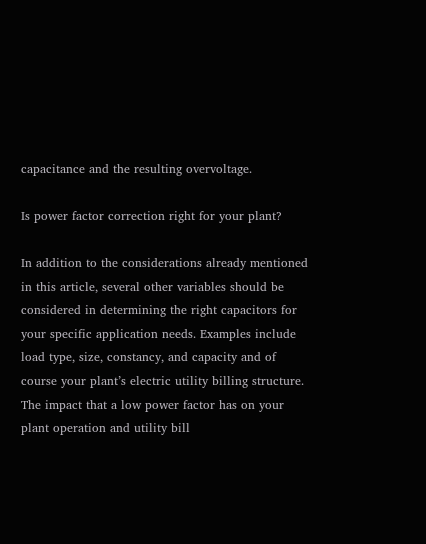capacitance and the resulting overvoltage.

Is power factor correction right for your plant?

In addition to the considerations already mentioned in this article, several other variables should be considered in determining the right capacitors for your specific application needs. Examples include load type, size, constancy, and capacity and of course your plant’s electric utility billing structure. The impact that a low power factor has on your plant operation and utility bill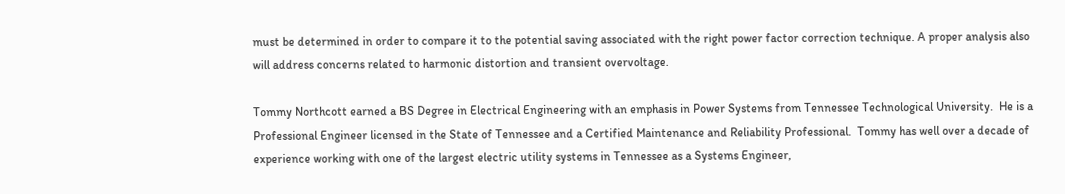must be determined in order to compare it to the potential saving associated with the right power factor correction technique. A proper analysis also will address concerns related to harmonic distortion and transient overvoltage.

Tommy Northcott earned a BS Degree in Electrical Engineering with an emphasis in Power Systems from Tennessee Technological University.  He is a Professional Engineer licensed in the State of Tennessee and a Certified Maintenance and Reliability Professional.  Tommy has well over a decade of experience working with one of the largest electric utility systems in Tennessee as a Systems Engineer,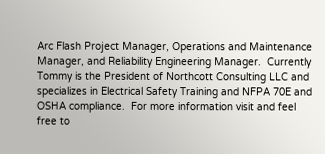Arc Flash Project Manager, Operations and Maintenance Manager, and Reliability Engineering Manager.  Currently Tommy is the President of Northcott Consulting LLC and specializes in Electrical Safety Training and NFPA 70E and OSHA compliance.  For more information visit and feel free to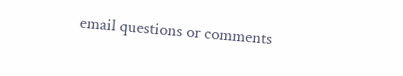email questions or comments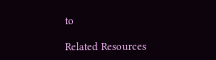to

Related Resources